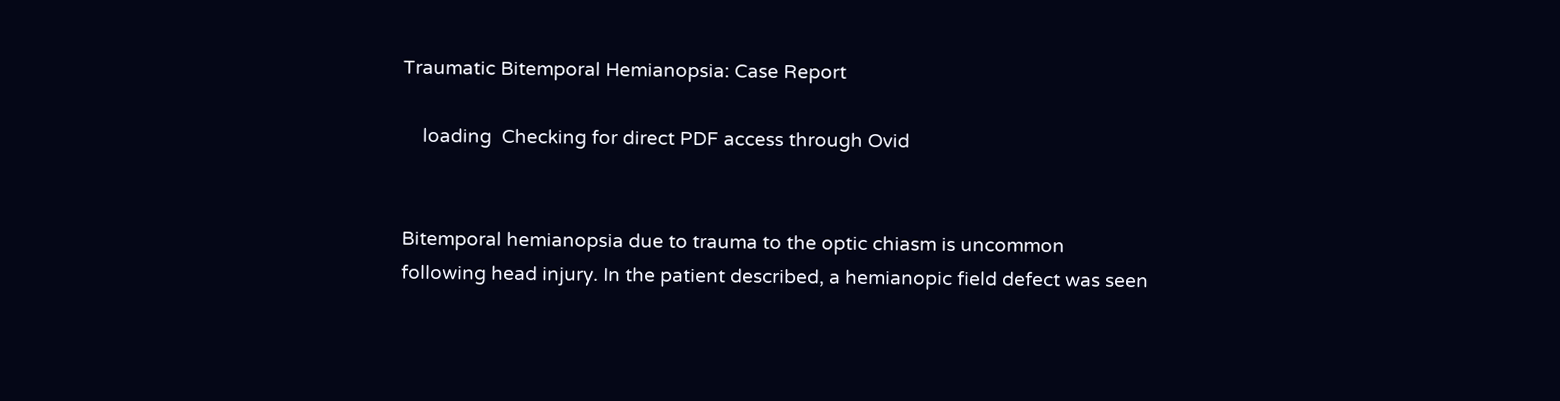Traumatic Bitemporal Hemianopsia: Case Report

    loading  Checking for direct PDF access through Ovid


Bitemporal hemianopsia due to trauma to the optic chiasm is uncommon following head injury. In the patient described, a hemianopic field defect was seen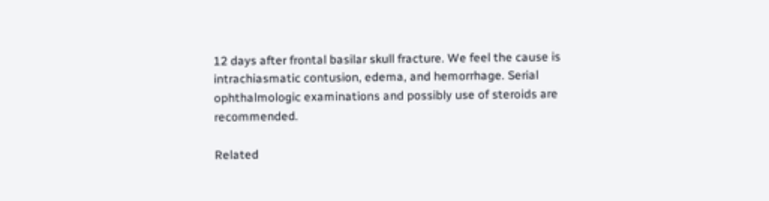12 days after frontal basilar skull fracture. We feel the cause is intrachiasmatic contusion, edema, and hemorrhage. Serial ophthalmologic examinations and possibly use of steroids are recommended.

Related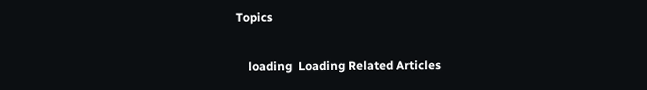Topics

    loading  Loading Related Articles